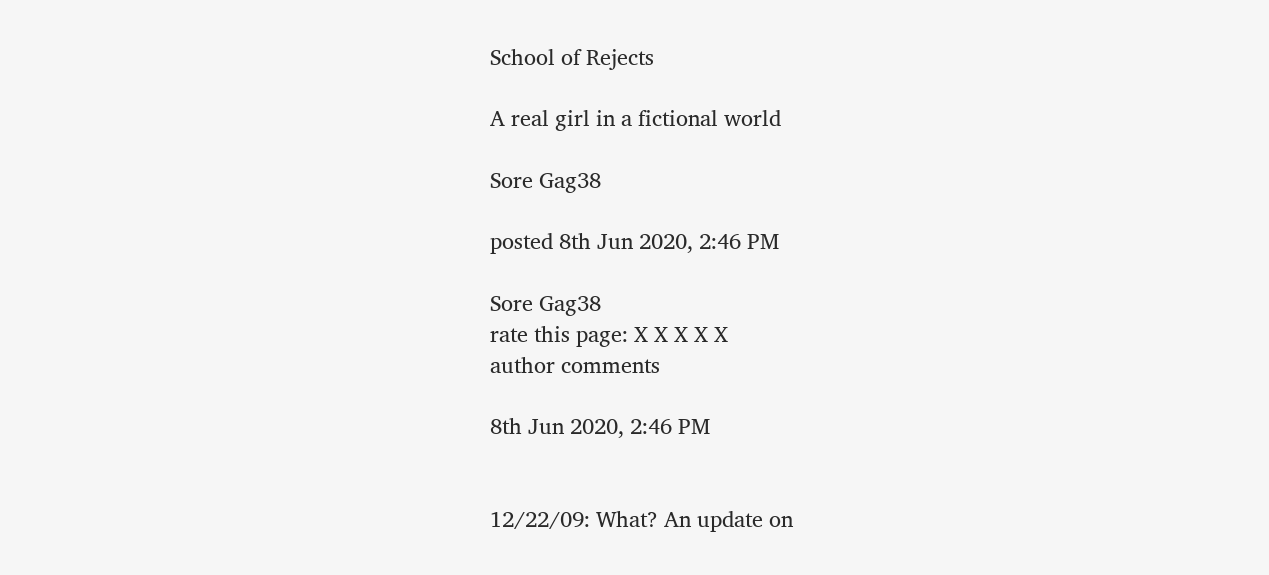School of Rejects

A real girl in a fictional world

Sore Gag38

posted 8th Jun 2020, 2:46 PM

Sore Gag38
rate this page: X X X X X
author comments

8th Jun 2020, 2:46 PM


12/22/09: What? An update on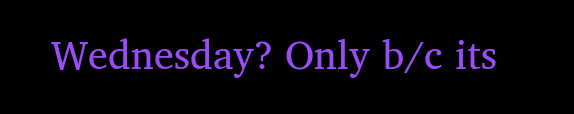Wednesday? Only b/c its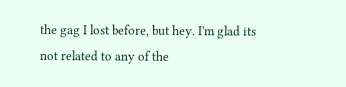the gag I lost before, but hey. I'm glad its not related to any of the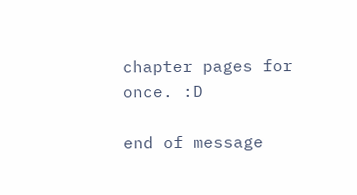chapter pages for once. :D

end of message